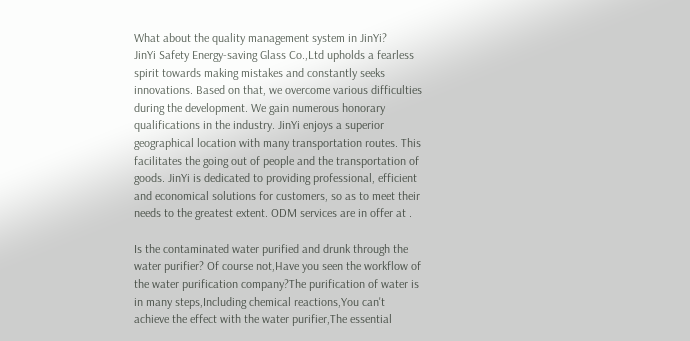What about the quality management system in JinYi?
JinYi Safety Energy-saving Glass Co.,Ltd upholds a fearless spirit towards making mistakes and constantly seeks innovations. Based on that, we overcome various difficulties during the development. We gain numerous honorary qualifications in the industry. JinYi enjoys a superior geographical location with many transportation routes. This facilitates the going out of people and the transportation of goods. JinYi is dedicated to providing professional, efficient and economical solutions for customers, so as to meet their needs to the greatest extent. ODM services are in offer at .

Is the contaminated water purified and drunk through the water purifier? Of course not,Have you seen the workflow of the water purification company?The purification of water is in many steps,Including chemical reactions,You can't achieve the effect with the water purifier,The essential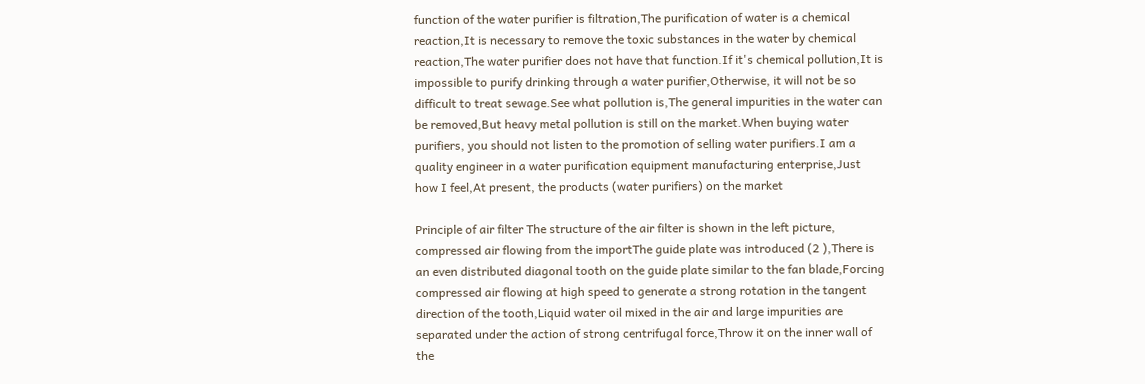function of the water purifier is filtration,The purification of water is a chemical reaction,It is necessary to remove the toxic substances in the water by chemical reaction,The water purifier does not have that function.If it's chemical pollution,It is impossible to purify drinking through a water purifier,Otherwise, it will not be so difficult to treat sewage.See what pollution is,The general impurities in the water can be removed,But heavy metal pollution is still on the market.When buying water purifiers, you should not listen to the promotion of selling water purifiers.I am a quality engineer in a water purification equipment manufacturing enterprise,Just how I feel,At present, the products (water purifiers) on the market

Principle of air filter The structure of the air filter is shown in the left picture, compressed air flowing from the importThe guide plate was introduced (2 ),There is an even distributed diagonal tooth on the guide plate similar to the fan blade,Forcing compressed air flowing at high speed to generate a strong rotation in the tangent direction of the tooth,Liquid water oil mixed in the air and large impurities are separated under the action of strong centrifugal force,Throw it on the inner wall of the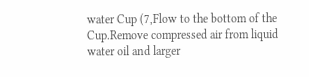water Cup (7,Flow to the bottom of the Cup.Remove compressed air from liquid water oil and larger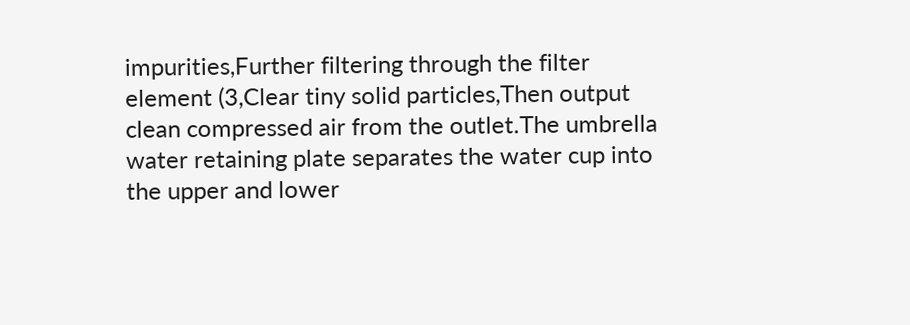impurities,Further filtering through the filter element (3,Clear tiny solid particles,Then output clean compressed air from the outlet.The umbrella water retaining plate separates the water cup into the upper and lower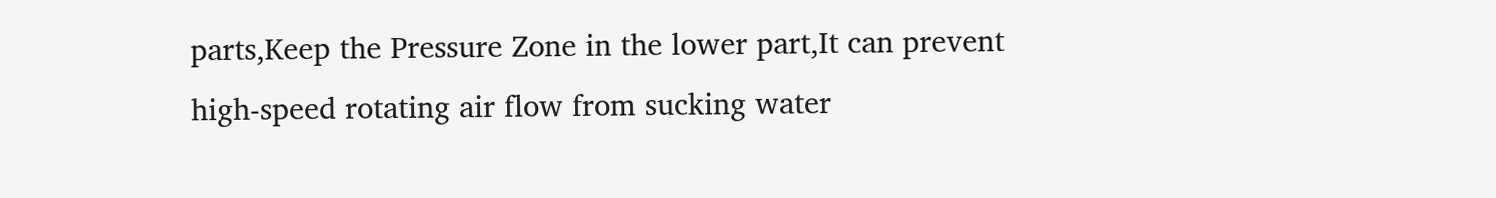parts,Keep the Pressure Zone in the lower part,It can prevent high-speed rotating air flow from sucking water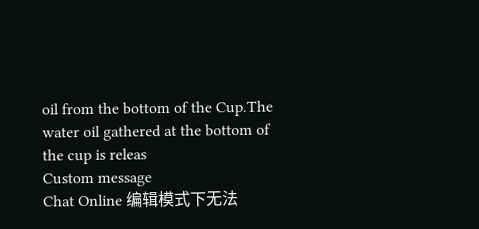oil from the bottom of the Cup.The water oil gathered at the bottom of the cup is releas
Custom message
Chat Online 编辑模式下无法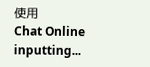使用
Chat Online inputting...